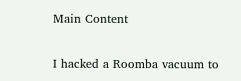Main Content

I hacked a Roomba vacuum to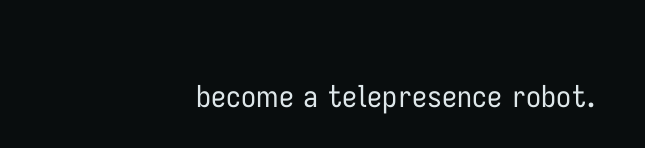become a telepresence robot.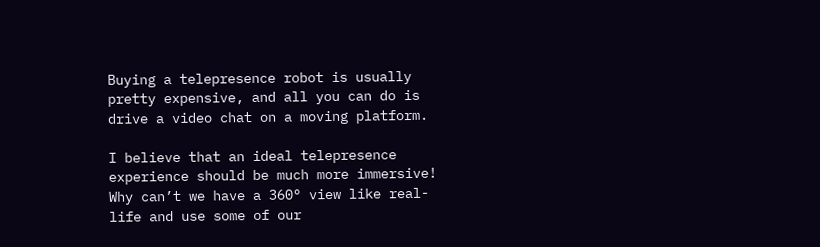Buying a telepresence robot is usually pretty expensive, and all you can do is drive a video chat on a moving platform.

I believe that an ideal telepresence experience should be much more immersive! Why can’t we have a 360° view like real-life and use some of our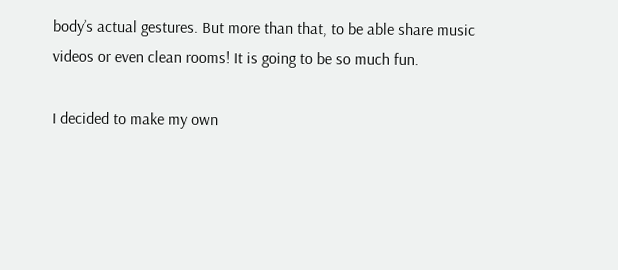body’s actual gestures. But more than that, to be able share music videos or even clean rooms! It is going to be so much fun.

I decided to make my own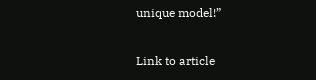unique model!”

Link to article